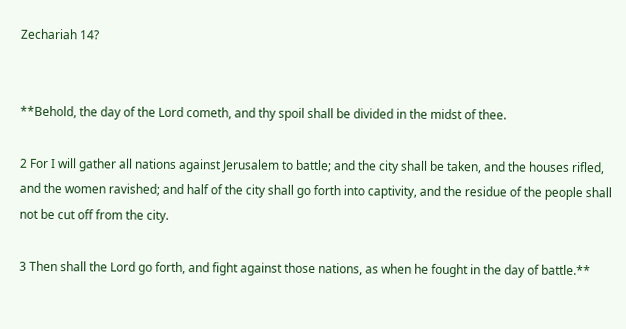Zechariah 14?


**Behold, the day of the Lord cometh, and thy spoil shall be divided in the midst of thee.

2 For I will gather all nations against Jerusalem to battle; and the city shall be taken, and the houses rifled, and the women ravished; and half of the city shall go forth into captivity, and the residue of the people shall not be cut off from the city.

3 Then shall the Lord go forth, and fight against those nations, as when he fought in the day of battle.**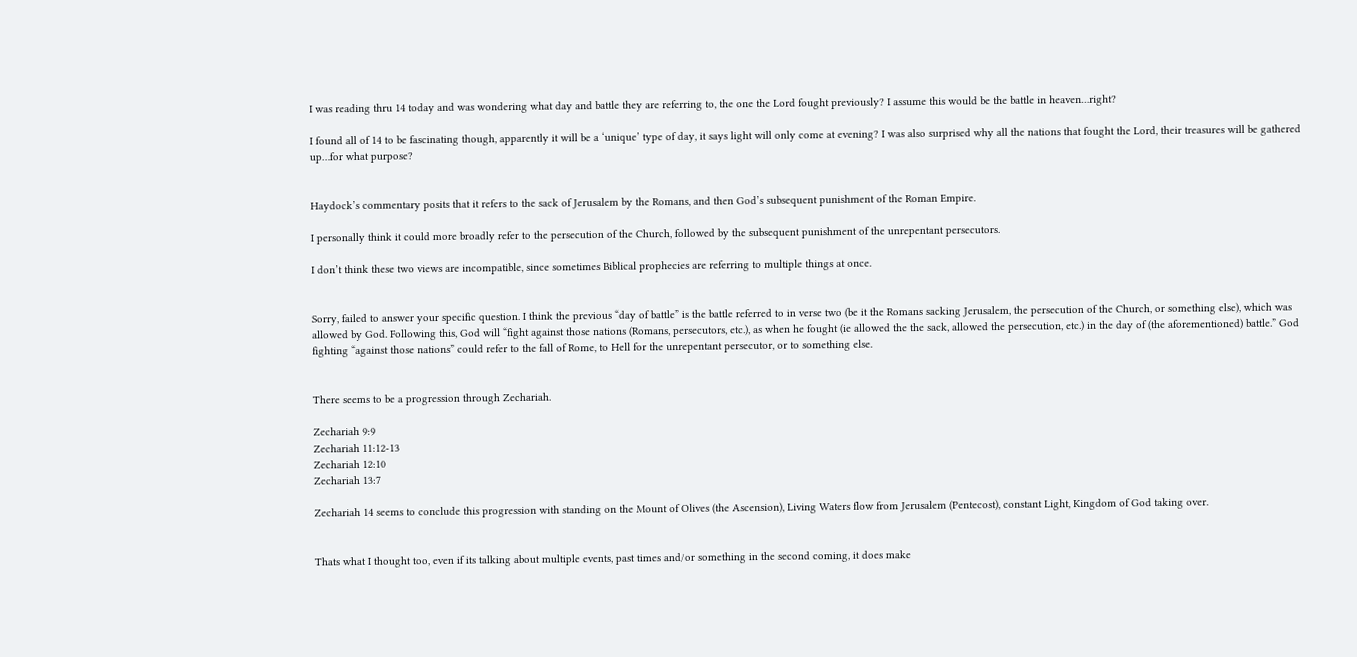I was reading thru 14 today and was wondering what day and battle they are referring to, the one the Lord fought previously? I assume this would be the battle in heaven…right?

I found all of 14 to be fascinating though, apparently it will be a ‘unique’ type of day, it says light will only come at evening? I was also surprised why all the nations that fought the Lord, their treasures will be gathered up…for what purpose?


Haydock’s commentary posits that it refers to the sack of Jerusalem by the Romans, and then God’s subsequent punishment of the Roman Empire.

I personally think it could more broadly refer to the persecution of the Church, followed by the subsequent punishment of the unrepentant persecutors.

I don’t think these two views are incompatible, since sometimes Biblical prophecies are referring to multiple things at once.


Sorry, failed to answer your specific question. I think the previous “day of battle” is the battle referred to in verse two (be it the Romans sacking Jerusalem, the persecution of the Church, or something else), which was allowed by God. Following this, God will “fight against those nations (Romans, persecutors, etc.), as when he fought (ie allowed the the sack, allowed the persecution, etc.) in the day of (the aforementioned) battle.” God fighting “against those nations” could refer to the fall of Rome, to Hell for the unrepentant persecutor, or to something else.


There seems to be a progression through Zechariah.

Zechariah 9:9
Zechariah 11:12-13
Zechariah 12:10
Zechariah 13:7

Zechariah 14 seems to conclude this progression with standing on the Mount of Olives (the Ascension), Living Waters flow from Jerusalem (Pentecost), constant Light, Kingdom of God taking over.


Thats what I thought too, even if its talking about multiple events, past times and/or something in the second coming, it does make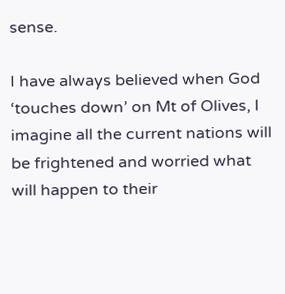sense.

I have always believed when God ‘touches down’ on Mt of Olives, I imagine all the current nations will be frightened and worried what will happen to their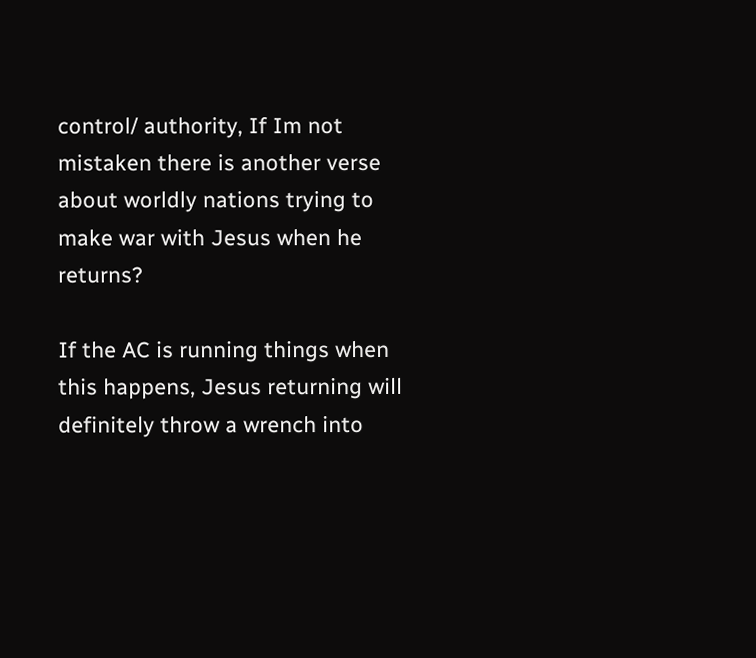control/ authority, If Im not mistaken there is another verse about worldly nations trying to make war with Jesus when he returns?

If the AC is running things when this happens, Jesus returning will definitely throw a wrench into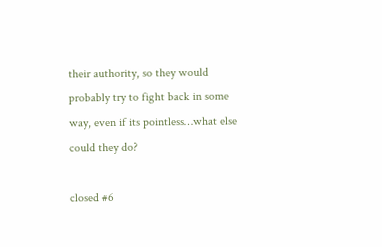their authority, so they would probably try to fight back in some way, even if its pointless…what else could they do?

closed #6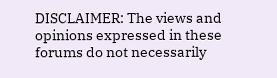DISCLAIMER: The views and opinions expressed in these forums do not necessarily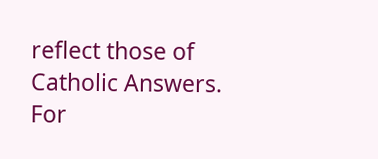reflect those of Catholic Answers. For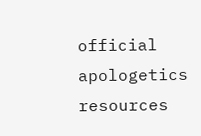official apologetics resources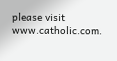please visit www.catholic.com.